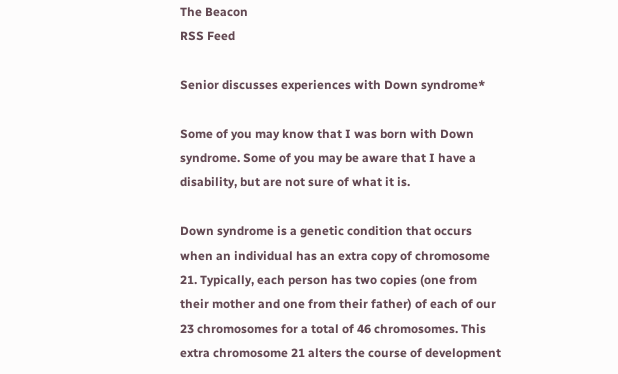The Beacon
RSS Feed

Senior discusses experiences with Down syndrome*

Some of you may know that I was born with Down syndrome. Some of you may be aware that I have a disability, but are not sure of what it is.

Down syndrome is a genetic condition that occurs when an individual has an extra copy of chromosome 21. Typically, each person has two copies (one from their mother and one from their father) of each of our 23 chromosomes for a total of 46 chromosomes. This extra chromosome 21 alters the course of development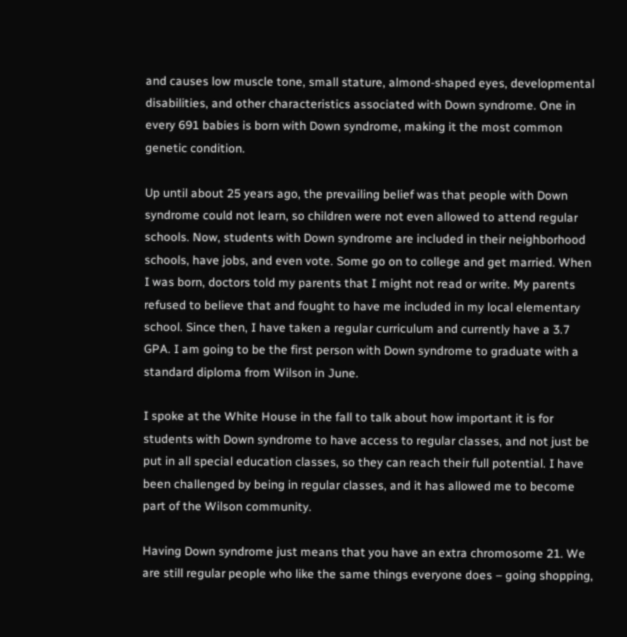and causes low muscle tone, small stature, almond-shaped eyes, developmental disabilities, and other characteristics associated with Down syndrome. One in every 691 babies is born with Down syndrome, making it the most common genetic condition.

Up until about 25 years ago, the prevailing belief was that people with Down syndrome could not learn, so children were not even allowed to attend regular schools. Now, students with Down syndrome are included in their neighborhood schools, have jobs, and even vote. Some go on to college and get married. When I was born, doctors told my parents that I might not read or write. My parents refused to believe that and fought to have me included in my local elementary school. Since then, I have taken a regular curriculum and currently have a 3.7 GPA. I am going to be the first person with Down syndrome to graduate with a standard diploma from Wilson in June.

I spoke at the White House in the fall to talk about how important it is for students with Down syndrome to have access to regular classes, and not just be put in all special education classes, so they can reach their full potential. I have been challenged by being in regular classes, and it has allowed me to become part of the Wilson community.

Having Down syndrome just means that you have an extra chromosome 21. We are still regular people who like the same things everyone does – going shopping,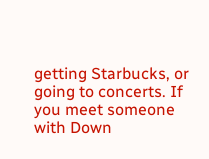getting Starbucks, or going to concerts. If you meet someone with Down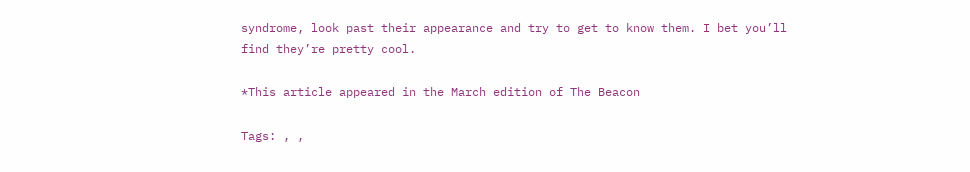syndrome, look past their appearance and try to get to know them. I bet you’ll find they’re pretty cool.

*This article appeared in the March edition of The Beacon

Tags: , ,